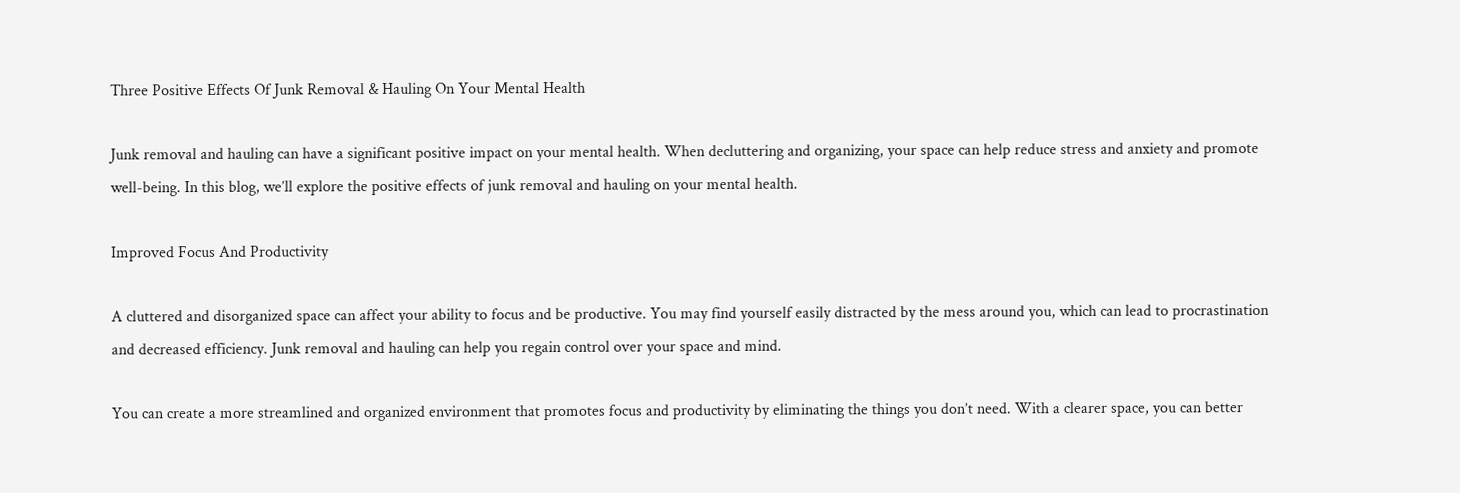Three Positive Effects Of Junk Removal & Hauling On Your Mental Health

Junk removal and hauling can have a significant positive impact on your mental health. When decluttering and organizing, your space can help reduce stress and anxiety and promote well-being. In this blog, we’ll explore the positive effects of junk removal and hauling on your mental health.

Improved Focus And Productivity

A cluttered and disorganized space can affect your ability to focus and be productive. You may find yourself easily distracted by the mess around you, which can lead to procrastination and decreased efficiency. Junk removal and hauling can help you regain control over your space and mind.

You can create a more streamlined and organized environment that promotes focus and productivity by eliminating the things you don’t need. With a clearer space, you can better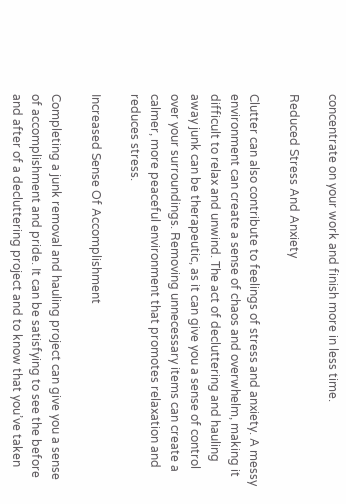concentrate on your work and finish more in less time.

Reduced Stress And Anxiety

Clutter can also contribute to feelings of stress and anxiety. A messy environment can create a sense of chaos and overwhelm, making it difficult to relax and unwind. The act of decluttering and hauling away junk can be therapeutic, as it can give you a sense of control over your surroundings. Removing unnecessary items can create a calmer, more peaceful environment that promotes relaxation and reduces stress.

Increased Sense Of Accomplishment

Completing a junk removal and hauling project can give you a sense of accomplishment and pride. It can be satisfying to see the before and after of a decluttering project and to know that you’ve taken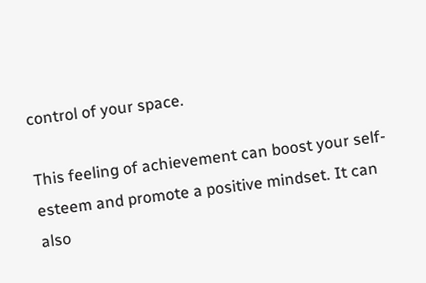control of your space.

This feeling of achievement can boost your self-esteem and promote a positive mindset. It can also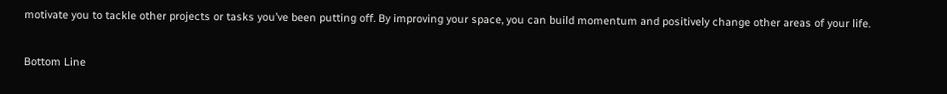motivate you to tackle other projects or tasks you’ve been putting off. By improving your space, you can build momentum and positively change other areas of your life.

Bottom Line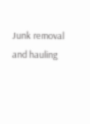Junk removal and hauling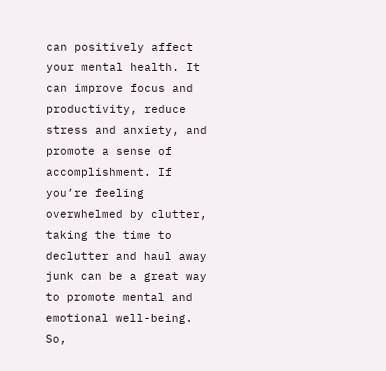can positively affect your mental health. It can improve focus and productivity, reduce stress and anxiety, and promote a sense of accomplishment. If you’re feeling overwhelmed by clutter, taking the time to declutter and haul away junk can be a great way to promote mental and emotional well-being. So,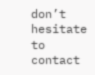don’t hesitate to contact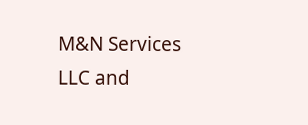M&N Services LLC and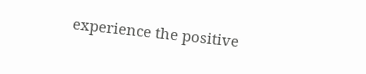experience the positive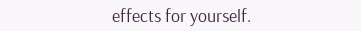effects for yourself.